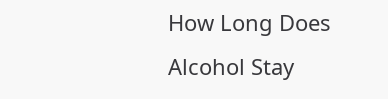How Long Does Alcohol Stay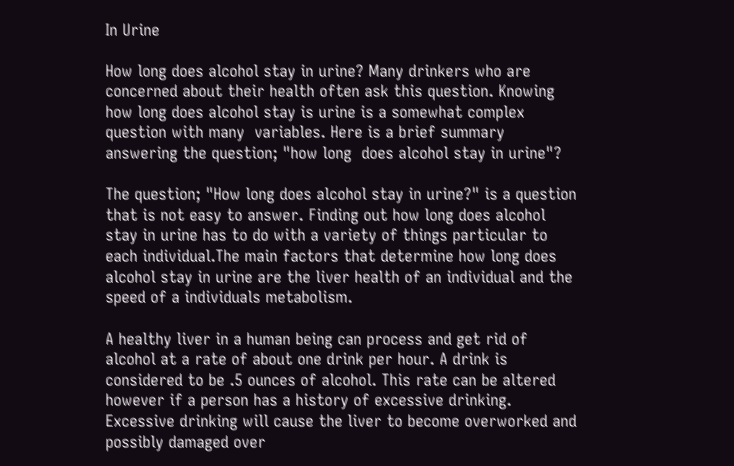In Urine

How long does alcohol stay in urine? Many drinkers who are concerned about their health often ask this question. Knowing how long does alcohol stay is urine is a somewhat complex question with many  variables. Here is a brief summary answering the question; "how long  does alcohol stay in urine"?

The question; "How long does alcohol stay in urine?" is a question that is not easy to answer. Finding out how long does alcohol stay in urine has to do with a variety of things particular to each individual.The main factors that determine how long does alcohol stay in urine are the liver health of an individual and the speed of a individuals metabolism.

A healthy liver in a human being can process and get rid of alcohol at a rate of about one drink per hour. A drink is considered to be .5 ounces of alcohol. This rate can be altered however if a person has a history of excessive drinking. Excessive drinking will cause the liver to become overworked and possibly damaged over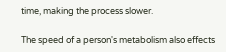time, making the process slower.

The speed of a person's metabolism also effects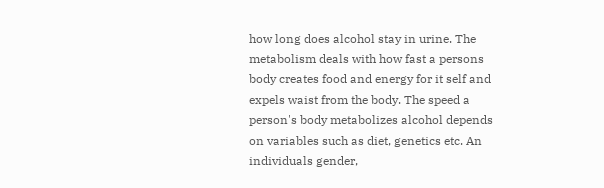how long does alcohol stay in urine. The metabolism deals with how fast a persons body creates food and energy for it self and expels waist from the body. The speed a person's body metabolizes alcohol depends on variables such as diet, genetics etc. An individuals gender,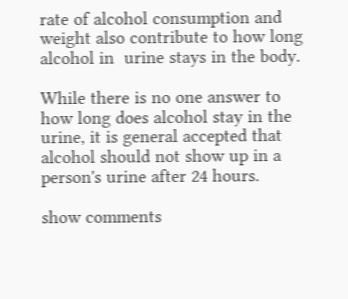rate of alcohol consumption and weight also contribute to how long alcohol in  urine stays in the body.

While there is no one answer to how long does alcohol stay in the urine, it is general accepted that alcohol should not show up in a person's urine after 24 hours.

show comments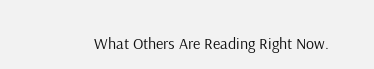What Others Are Reading Right Now.